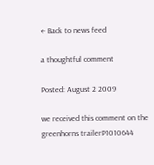← Back to news feed

a thoughtful comment

Posted: August 2 2009

we received this comment on the greenhorns trailerP1010644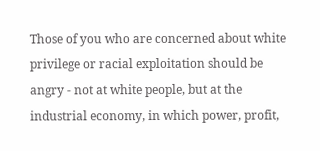Those of you who are concerned about white privilege or racial exploitation should be angry - not at white people, but at the industrial economy, in which power, profit,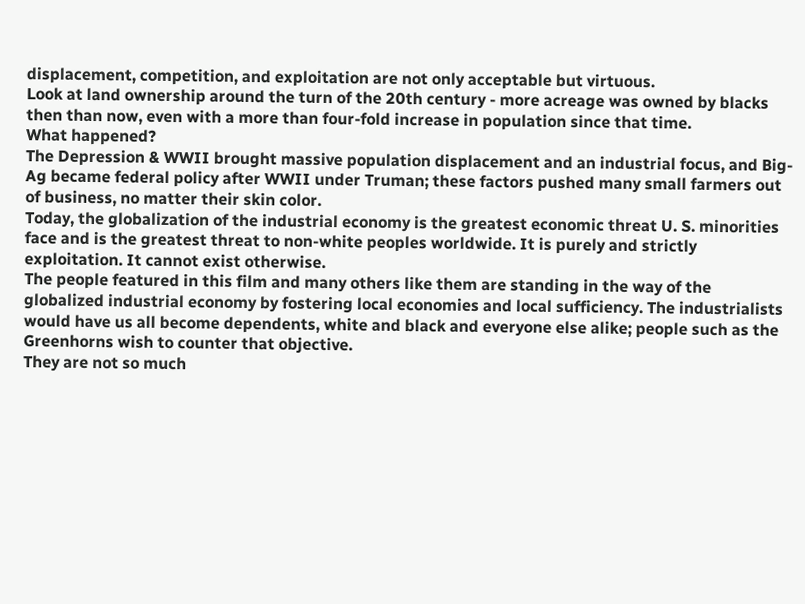displacement, competition, and exploitation are not only acceptable but virtuous.
Look at land ownership around the turn of the 20th century - more acreage was owned by blacks then than now, even with a more than four-fold increase in population since that time.
What happened?
The Depression & WWII brought massive population displacement and an industrial focus, and Big-Ag became federal policy after WWII under Truman; these factors pushed many small farmers out of business, no matter their skin color.
Today, the globalization of the industrial economy is the greatest economic threat U. S. minorities face and is the greatest threat to non-white peoples worldwide. It is purely and strictly exploitation. It cannot exist otherwise.
The people featured in this film and many others like them are standing in the way of the globalized industrial economy by fostering local economies and local sufficiency. The industrialists would have us all become dependents, white and black and everyone else alike; people such as the Greenhorns wish to counter that objective.
They are not so much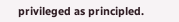privileged as principled.